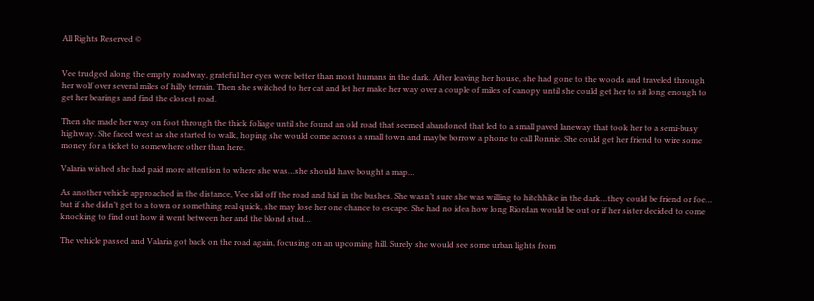All Rights Reserved ©


Vee trudged along the empty roadway, grateful her eyes were better than most humans in the dark. After leaving her house, she had gone to the woods and traveled through her wolf over several miles of hilly terrain. Then she switched to her cat and let her make her way over a couple of miles of canopy until she could get her to sit long enough to get her bearings and find the closest road.

Then she made her way on foot through the thick foliage until she found an old road that seemed abandoned that led to a small paved laneway that took her to a semi-busy highway. She faced west as she started to walk, hoping she would come across a small town and maybe borrow a phone to call Ronnie. She could get her friend to wire some money for a ticket to somewhere other than here.

Valaria wished she had paid more attention to where she was…she should have bought a map…

As another vehicle approached in the distance, Vee slid off the road and hid in the bushes. She wasn’t sure she was willing to hitchhike in the dark…they could be friend or foe… but if she didn’t get to a town or something real quick, she may lose her one chance to escape. She had no idea how long Riordan would be out or if her sister decided to come knocking to find out how it went between her and the blond stud…

The vehicle passed and Valaria got back on the road again, focusing on an upcoming hill. Surely she would see some urban lights from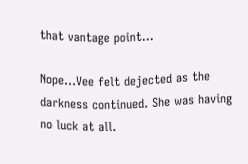that vantage point…

Nope…Vee felt dejected as the darkness continued. She was having no luck at all.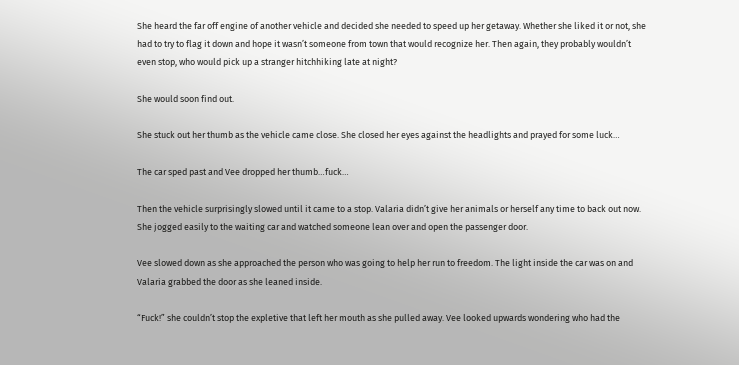She heard the far off engine of another vehicle and decided she needed to speed up her getaway. Whether she liked it or not, she had to try to flag it down and hope it wasn’t someone from town that would recognize her. Then again, they probably wouldn’t even stop, who would pick up a stranger hitchhiking late at night?

She would soon find out.

She stuck out her thumb as the vehicle came close. She closed her eyes against the headlights and prayed for some luck…

The car sped past and Vee dropped her thumb…fuck…

Then the vehicle surprisingly slowed until it came to a stop. Valaria didn’t give her animals or herself any time to back out now. She jogged easily to the waiting car and watched someone lean over and open the passenger door.

Vee slowed down as she approached the person who was going to help her run to freedom. The light inside the car was on and Valaria grabbed the door as she leaned inside.

“Fuck!” she couldn’t stop the expletive that left her mouth as she pulled away. Vee looked upwards wondering who had the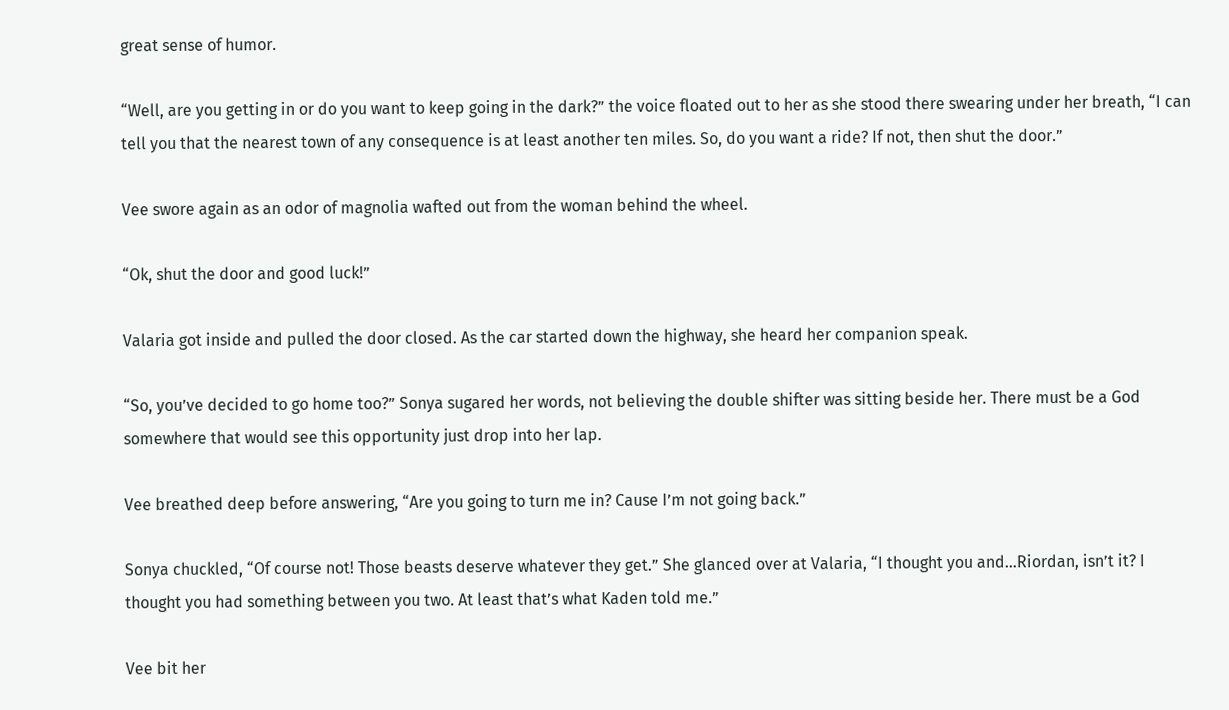great sense of humor.

“Well, are you getting in or do you want to keep going in the dark?” the voice floated out to her as she stood there swearing under her breath, “I can tell you that the nearest town of any consequence is at least another ten miles. So, do you want a ride? If not, then shut the door.”

Vee swore again as an odor of magnolia wafted out from the woman behind the wheel.

“Ok, shut the door and good luck!”

Valaria got inside and pulled the door closed. As the car started down the highway, she heard her companion speak.

“So, you’ve decided to go home too?” Sonya sugared her words, not believing the double shifter was sitting beside her. There must be a God somewhere that would see this opportunity just drop into her lap.

Vee breathed deep before answering, “Are you going to turn me in? Cause I’m not going back.”

Sonya chuckled, “Of course not! Those beasts deserve whatever they get.” She glanced over at Valaria, “I thought you and…Riordan, isn’t it? I thought you had something between you two. At least that’s what Kaden told me.”

Vee bit her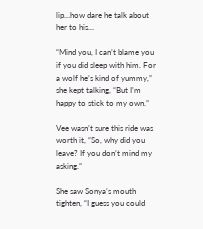lip…how dare he talk about her to his…

“Mind you, I can’t blame you if you did sleep with him. For a wolf he’s kind of yummy,” she kept talking, “But I’m happy to stick to my own.”

Vee wasn’t sure this ride was worth it, “So, why did you leave? If you don’t mind my asking.”

She saw Sonya’s mouth tighten, “I guess you could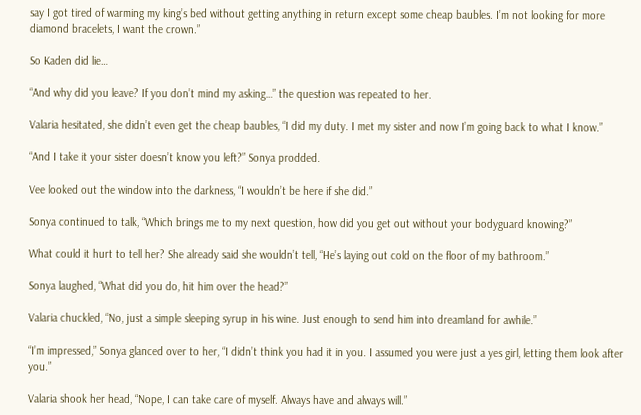say I got tired of warming my king’s bed without getting anything in return except some cheap baubles. I’m not looking for more diamond bracelets, I want the crown.”

So Kaden did lie…

“And why did you leave? If you don’t mind my asking…” the question was repeated to her.

Valaria hesitated, she didn’t even get the cheap baubles, “I did my duty. I met my sister and now I’m going back to what I know.”

“And I take it your sister doesn’t know you left?” Sonya prodded.

Vee looked out the window into the darkness, “I wouldn’t be here if she did.”

Sonya continued to talk, “Which brings me to my next question, how did you get out without your bodyguard knowing?”

What could it hurt to tell her? She already said she wouldn’t tell, “He’s laying out cold on the floor of my bathroom.”

Sonya laughed, “What did you do, hit him over the head?”

Valaria chuckled, “No, just a simple sleeping syrup in his wine. Just enough to send him into dreamland for awhile.”

“I’m impressed,” Sonya glanced over to her, “I didn’t think you had it in you. I assumed you were just a yes girl, letting them look after you.”

Valaria shook her head, “Nope, I can take care of myself. Always have and always will.”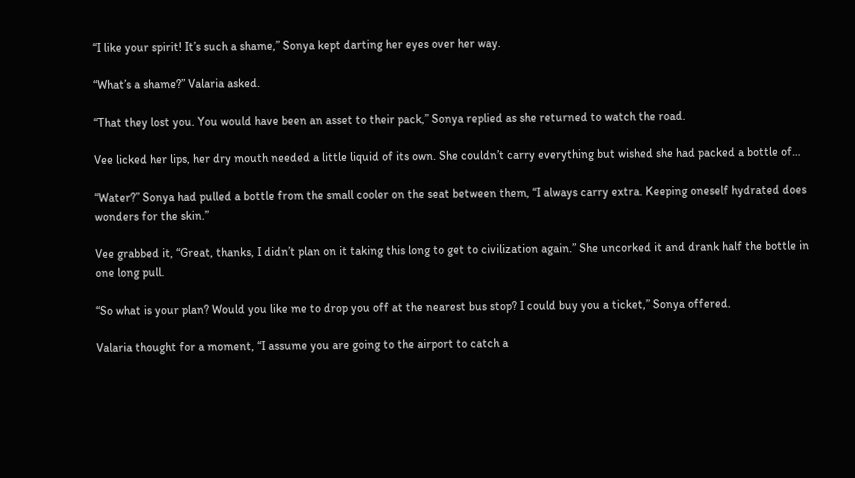“I like your spirit! It’s such a shame,” Sonya kept darting her eyes over her way.

“What’s a shame?” Valaria asked.

“That they lost you. You would have been an asset to their pack,” Sonya replied as she returned to watch the road.

Vee licked her lips, her dry mouth needed a little liquid of its own. She couldn’t carry everything but wished she had packed a bottle of…

“Water?” Sonya had pulled a bottle from the small cooler on the seat between them, “I always carry extra. Keeping oneself hydrated does wonders for the skin.”

Vee grabbed it, “Great, thanks, I didn’t plan on it taking this long to get to civilization again.” She uncorked it and drank half the bottle in one long pull.

“So what is your plan? Would you like me to drop you off at the nearest bus stop? I could buy you a ticket,” Sonya offered.

Valaria thought for a moment, “I assume you are going to the airport to catch a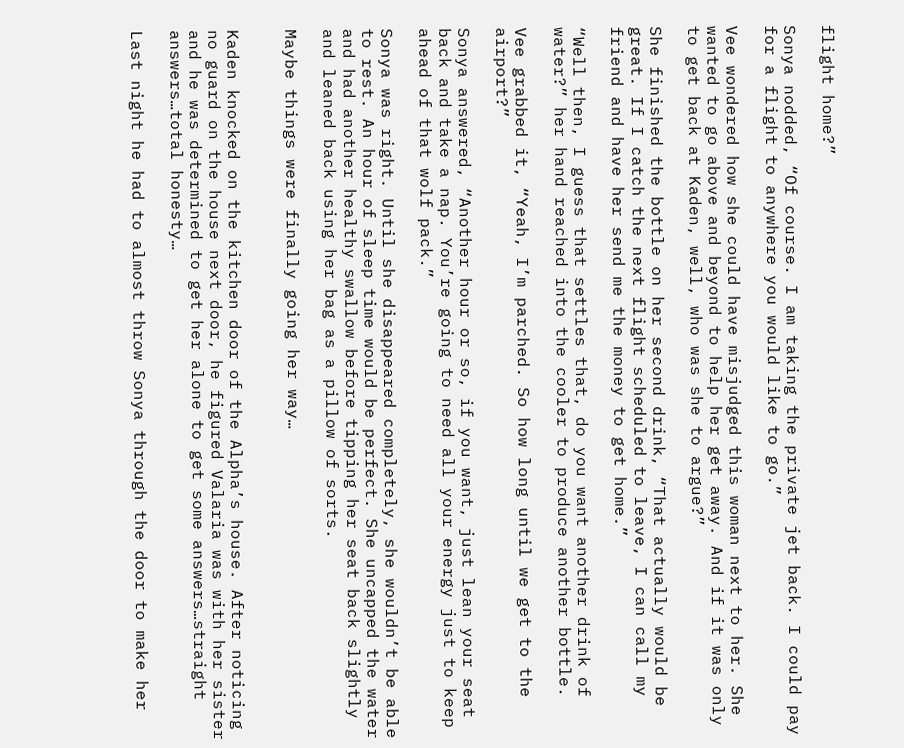flight home?”

Sonya nodded, “Of course. I am taking the private jet back. I could pay for a flight to anywhere you would like to go.”

Vee wondered how she could have misjudged this woman next to her. She wanted to go above and beyond to help her get away. And if it was only to get back at Kaden, well, who was she to argue?”

She finished the bottle on her second drink, “That actually would be great. If I catch the next flight scheduled to leave, I can call my friend and have her send me the money to get home.”

“Well then, I guess that settles that, do you want another drink of water?” her hand reached into the cooler to produce another bottle.

Vee grabbed it, “Yeah, I’m parched. So how long until we get to the airport?”

Sonya answered, “Another hour or so, if you want, just lean your seat back and take a nap. You’re going to need all your energy just to keep ahead of that wolf pack.”

Sonya was right. Until she disappeared completely, she wouldn’t be able to rest. An hour of sleep time would be perfect. She uncapped the water and had another healthy swallow before tipping her seat back slightly and leaned back using her bag as a pillow of sorts.

Maybe things were finally going her way…


Kaden knocked on the kitchen door of the Alpha’s house. After noticing no guard on the house next door, he figured Valaria was with her sister and he was determined to get her alone to get some answers…straight answers…total honesty…

Last night he had to almost throw Sonya through the door to make her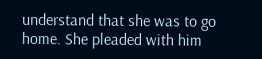understand that she was to go home. She pleaded with him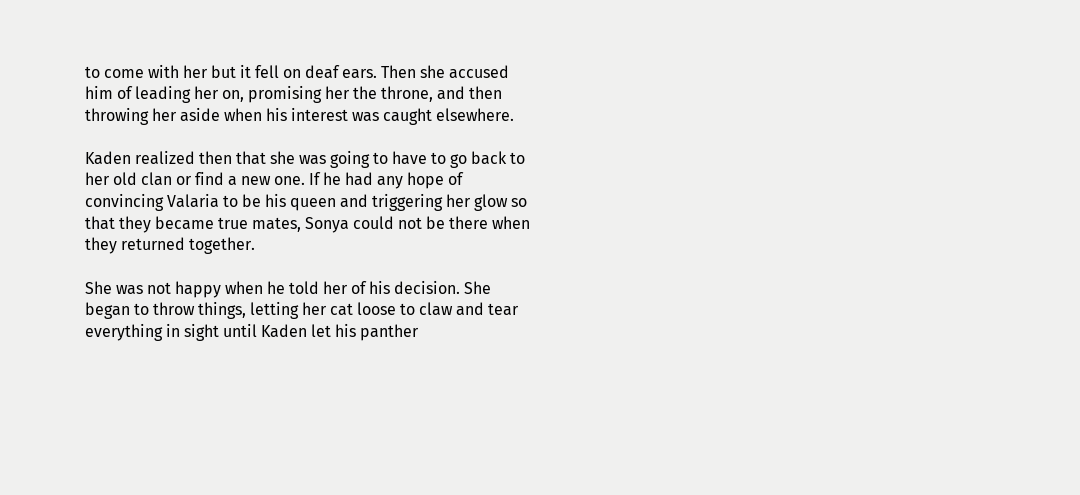to come with her but it fell on deaf ears. Then she accused him of leading her on, promising her the throne, and then throwing her aside when his interest was caught elsewhere.

Kaden realized then that she was going to have to go back to her old clan or find a new one. If he had any hope of convincing Valaria to be his queen and triggering her glow so that they became true mates, Sonya could not be there when they returned together.

She was not happy when he told her of his decision. She began to throw things, letting her cat loose to claw and tear everything in sight until Kaden let his panther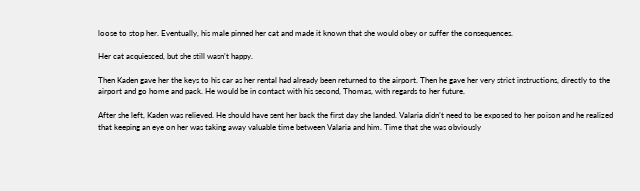loose to stop her. Eventually, his male pinned her cat and made it known that she would obey or suffer the consequences.

Her cat acquiesced, but she still wasn’t happy.

Then Kaden gave her the keys to his car as her rental had already been returned to the airport. Then he gave her very strict instructions, directly to the airport and go home and pack. He would be in contact with his second, Thomas, with regards to her future.

After she left, Kaden was relieved. He should have sent her back the first day she landed. Valaria didn’t need to be exposed to her poison and he realized that keeping an eye on her was taking away valuable time between Valaria and him. Time that she was obviously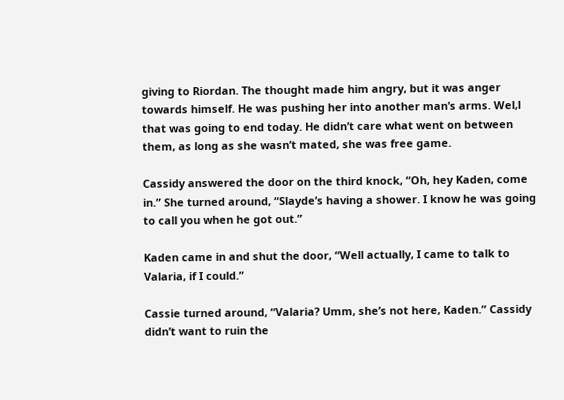giving to Riordan. The thought made him angry, but it was anger towards himself. He was pushing her into another man’s arms. Wel,l that was going to end today. He didn’t care what went on between them, as long as she wasn’t mated, she was free game.

Cassidy answered the door on the third knock, “Oh, hey Kaden, come in.” She turned around, “Slayde’s having a shower. I know he was going to call you when he got out.”

Kaden came in and shut the door, “Well actually, I came to talk to Valaria, if I could.”

Cassie turned around, “Valaria? Umm, she’s not here, Kaden.” Cassidy didn’t want to ruin the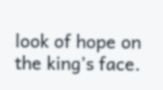look of hope on the king’s face.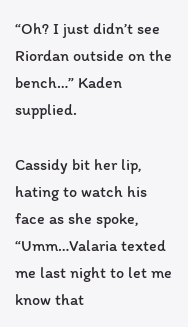“Oh? I just didn’t see Riordan outside on the bench…” Kaden supplied.

Cassidy bit her lip, hating to watch his face as she spoke, “Umm…Valaria texted me last night to let me know that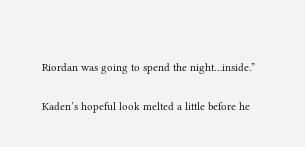Riordan was going to spend the night…inside.”

Kaden’s hopeful look melted a little before he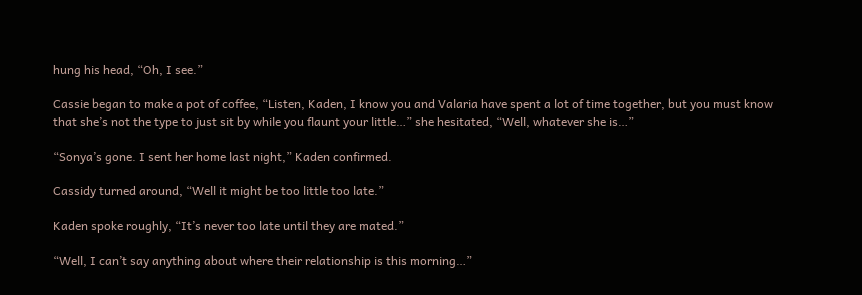hung his head, “Oh, I see.”

Cassie began to make a pot of coffee, “Listen, Kaden, I know you and Valaria have spent a lot of time together, but you must know that she’s not the type to just sit by while you flaunt your little…” she hesitated, “Well, whatever she is…”

“Sonya’s gone. I sent her home last night,” Kaden confirmed.

Cassidy turned around, “Well it might be too little too late.”

Kaden spoke roughly, “It’s never too late until they are mated.”

“Well, I can’t say anything about where their relationship is this morning…”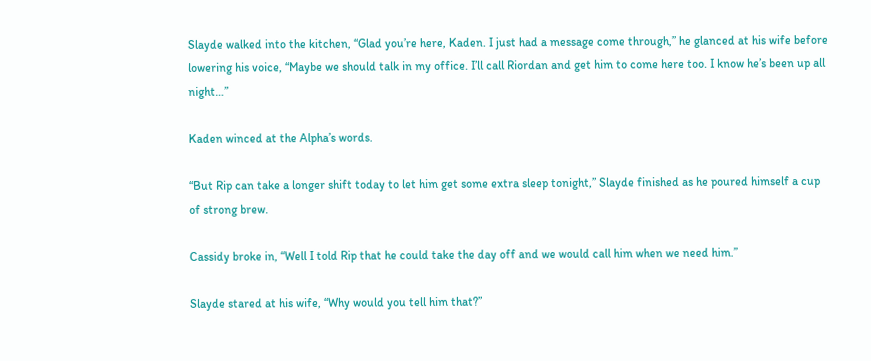Slayde walked into the kitchen, “Glad you’re here, Kaden. I just had a message come through,” he glanced at his wife before lowering his voice, “Maybe we should talk in my office. I’ll call Riordan and get him to come here too. I know he’s been up all night…”

Kaden winced at the Alpha’s words.

“But Rip can take a longer shift today to let him get some extra sleep tonight,” Slayde finished as he poured himself a cup of strong brew.

Cassidy broke in, “Well I told Rip that he could take the day off and we would call him when we need him.”

Slayde stared at his wife, “Why would you tell him that?”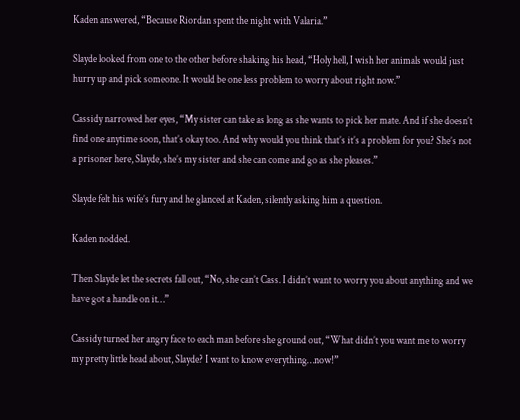Kaden answered, “Because Riordan spent the night with Valaria.”

Slayde looked from one to the other before shaking his head, “Holy hell, I wish her animals would just hurry up and pick someone. It would be one less problem to worry about right now.”

Cassidy narrowed her eyes, “My sister can take as long as she wants to pick her mate. And if she doesn’t find one anytime soon, that’s okay too. And why would you think that’s it’s a problem for you? She’s not a prisoner here, Slayde, she’s my sister and she can come and go as she pleases.”

Slayde felt his wife’s fury and he glanced at Kaden, silently asking him a question.

Kaden nodded.

Then Slayde let the secrets fall out, “No, she can’t Cass. I didn’t want to worry you about anything and we have got a handle on it…”

Cassidy turned her angry face to each man before she ground out, “What didn’t you want me to worry my pretty little head about, Slayde? I want to know everything…now!”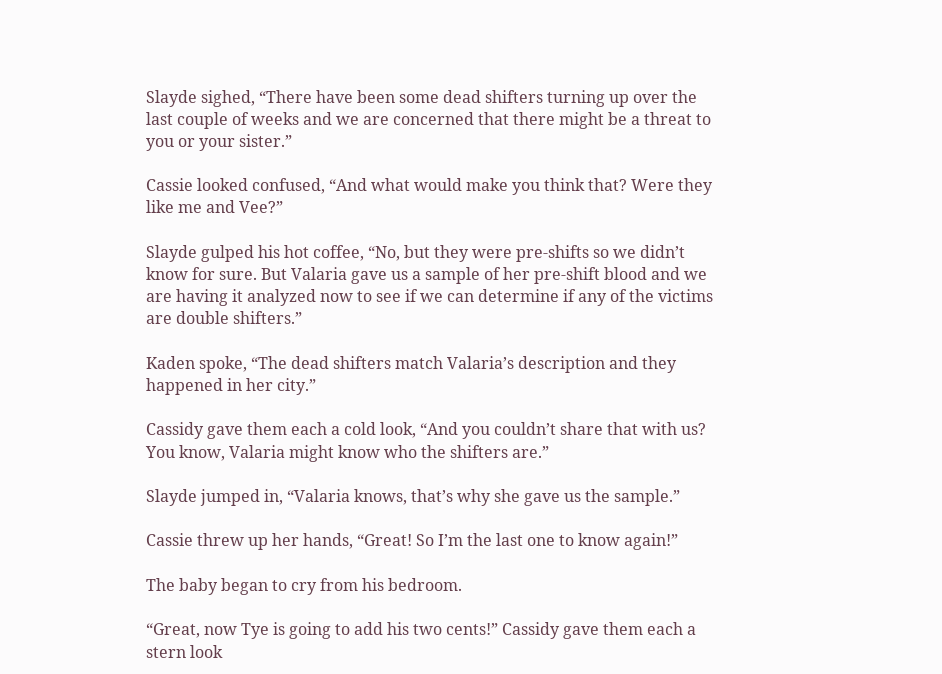Slayde sighed, “There have been some dead shifters turning up over the last couple of weeks and we are concerned that there might be a threat to you or your sister.”

Cassie looked confused, “And what would make you think that? Were they like me and Vee?”

Slayde gulped his hot coffee, “No, but they were pre-shifts so we didn’t know for sure. But Valaria gave us a sample of her pre-shift blood and we are having it analyzed now to see if we can determine if any of the victims are double shifters.”

Kaden spoke, “The dead shifters match Valaria’s description and they happened in her city.”

Cassidy gave them each a cold look, “And you couldn’t share that with us? You know, Valaria might know who the shifters are.”

Slayde jumped in, “Valaria knows, that’s why she gave us the sample.”

Cassie threw up her hands, “Great! So I’m the last one to know again!”

The baby began to cry from his bedroom.

“Great, now Tye is going to add his two cents!” Cassidy gave them each a stern look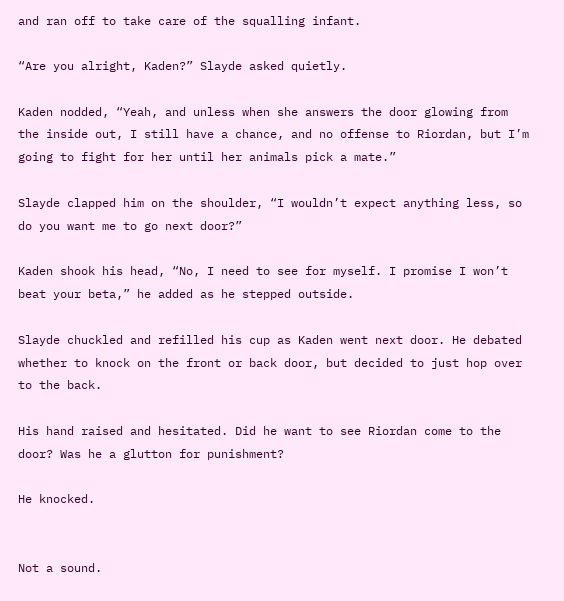and ran off to take care of the squalling infant.

“Are you alright, Kaden?” Slayde asked quietly.

Kaden nodded, “Yeah, and unless when she answers the door glowing from the inside out, I still have a chance, and no offense to Riordan, but I’m going to fight for her until her animals pick a mate.”

Slayde clapped him on the shoulder, “I wouldn’t expect anything less, so do you want me to go next door?”

Kaden shook his head, “No, I need to see for myself. I promise I won’t beat your beta,” he added as he stepped outside.

Slayde chuckled and refilled his cup as Kaden went next door. He debated whether to knock on the front or back door, but decided to just hop over to the back.

His hand raised and hesitated. Did he want to see Riordan come to the door? Was he a glutton for punishment?

He knocked.


Not a sound.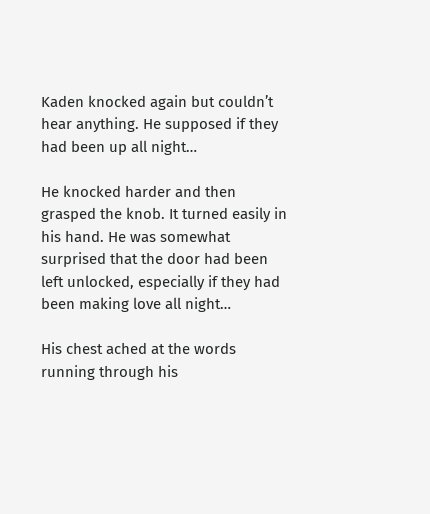Kaden knocked again but couldn’t hear anything. He supposed if they had been up all night…

He knocked harder and then grasped the knob. It turned easily in his hand. He was somewhat surprised that the door had been left unlocked, especially if they had been making love all night…

His chest ached at the words running through his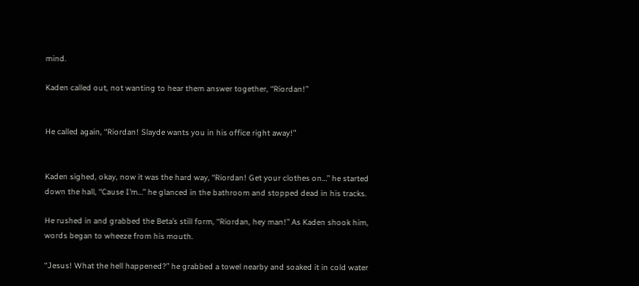mind.

Kaden called out, not wanting to hear them answer together, “Riordan!”


He called again, “Riordan! Slayde wants you in his office right away!”


Kaden sighed, okay, now it was the hard way, “Riordan! Get your clothes on…” he started down the hall, “Cause I’m…” he glanced in the bathroom and stopped dead in his tracks.

He rushed in and grabbed the Beta’s still form, “Riordan, hey man!” As Kaden shook him, words began to wheeze from his mouth.

“Jesus! What the hell happened?” he grabbed a towel nearby and soaked it in cold water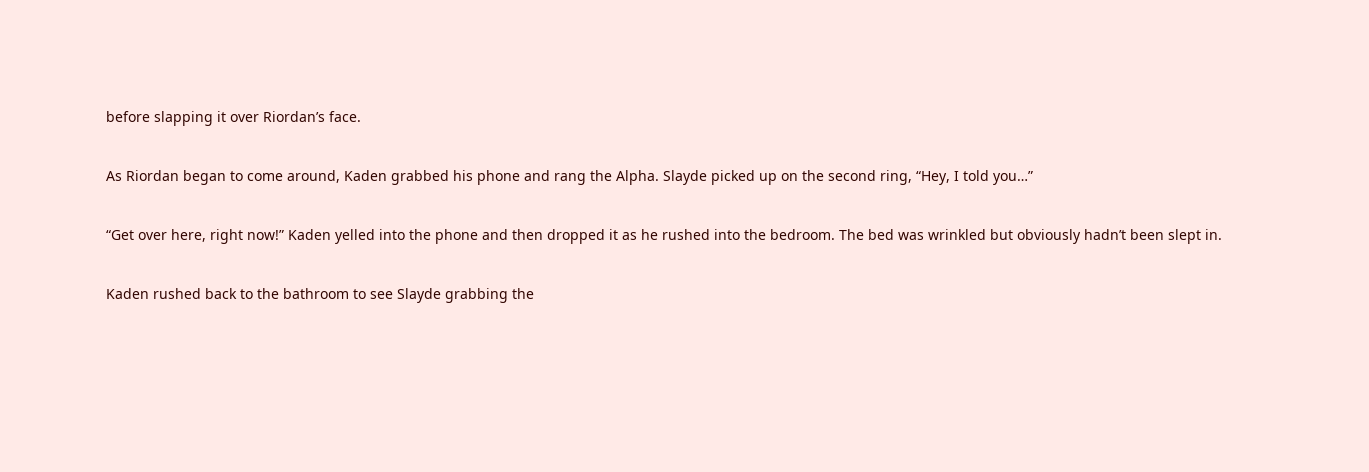before slapping it over Riordan’s face.

As Riordan began to come around, Kaden grabbed his phone and rang the Alpha. Slayde picked up on the second ring, “Hey, I told you…”

“Get over here, right now!” Kaden yelled into the phone and then dropped it as he rushed into the bedroom. The bed was wrinkled but obviously hadn’t been slept in.

Kaden rushed back to the bathroom to see Slayde grabbing the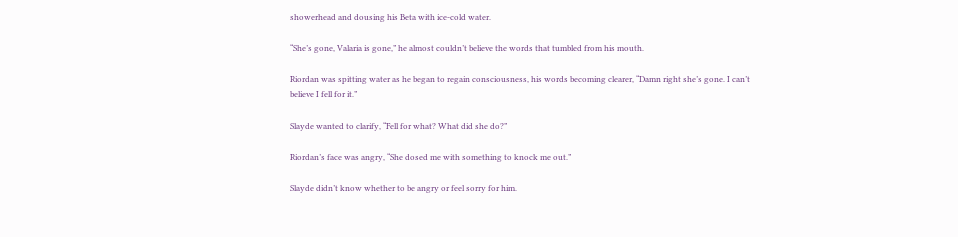showerhead and dousing his Beta with ice-cold water.

“She’s gone, Valaria is gone,” he almost couldn’t believe the words that tumbled from his mouth.

Riordan was spitting water as he began to regain consciousness, his words becoming clearer, “Damn right she’s gone. I can’t believe I fell for it.”

Slayde wanted to clarify, “Fell for what? What did she do?”

Riordan’s face was angry, “She dosed me with something to knock me out.”

Slayde didn’t know whether to be angry or feel sorry for him.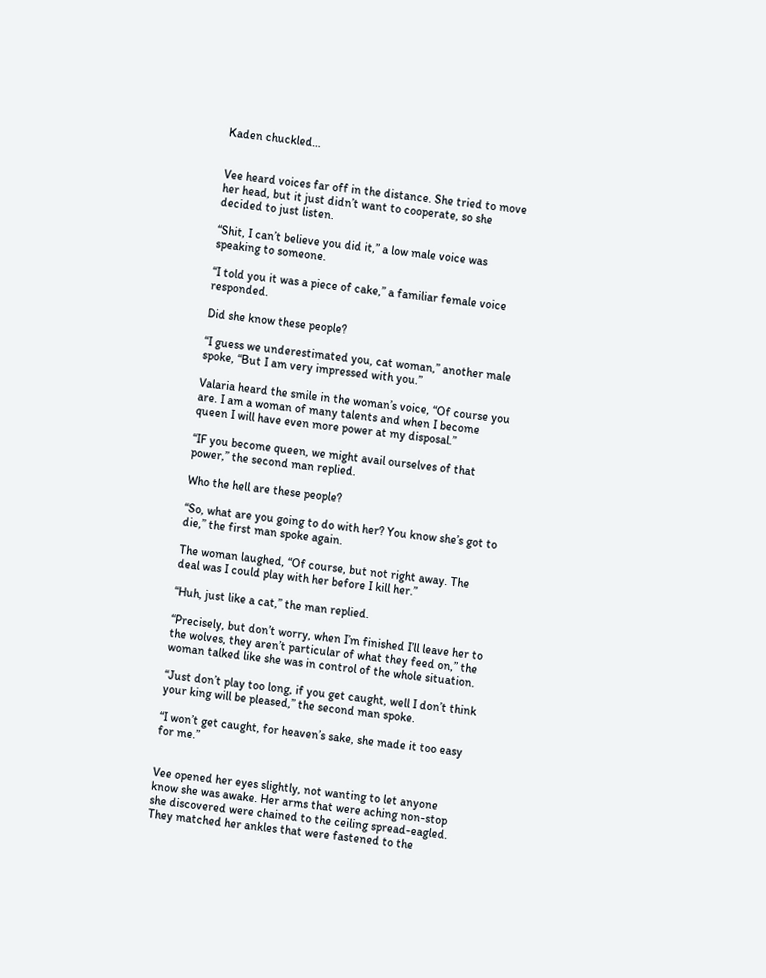Kaden chuckled…


Vee heard voices far off in the distance. She tried to move her head, but it just didn’t want to cooperate, so she decided to just listen.

“Shit, I can’t believe you did it,” a low male voice was speaking to someone.

“I told you it was a piece of cake,” a familiar female voice responded.

Did she know these people?

“I guess we underestimated you, cat woman,” another male spoke, “But I am very impressed with you.”

Valaria heard the smile in the woman’s voice, “Of course you are. I am a woman of many talents and when I become queen I will have even more power at my disposal.”

“IF you become queen, we might avail ourselves of that power,” the second man replied.

Who the hell are these people?

“So, what are you going to do with her? You know she’s got to die,” the first man spoke again.

The woman laughed, “Of course, but not right away. The deal was I could play with her before I kill her.”

“Huh, just like a cat,” the man replied.

“Precisely, but don’t worry, when I’m finished I’ll leave her to the wolves, they aren’t particular of what they feed on,” the woman talked like she was in control of the whole situation.

“Just don’t play too long, if you get caught, well I don’t think your king will be pleased,” the second man spoke.

“I won’t get caught, for heaven’s sake, she made it too easy for me.”


Vee opened her eyes slightly, not wanting to let anyone know she was awake. Her arms that were aching non-stop she discovered were chained to the ceiling spread-eagled. They matched her ankles that were fastened to the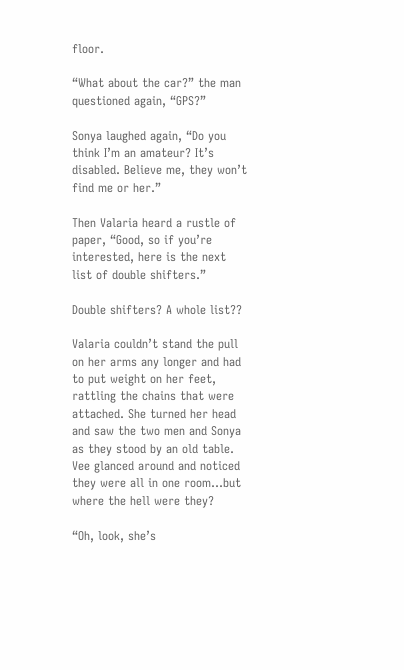floor.

“What about the car?” the man questioned again, “GPS?”

Sonya laughed again, “Do you think I’m an amateur? It’s disabled. Believe me, they won’t find me or her.”

Then Valaria heard a rustle of paper, “Good, so if you’re interested, here is the next list of double shifters.”

Double shifters? A whole list??

Valaria couldn’t stand the pull on her arms any longer and had to put weight on her feet, rattling the chains that were attached. She turned her head and saw the two men and Sonya as they stood by an old table. Vee glanced around and noticed they were all in one room…but where the hell were they?

“Oh, look, she’s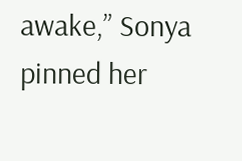awake,” Sonya pinned her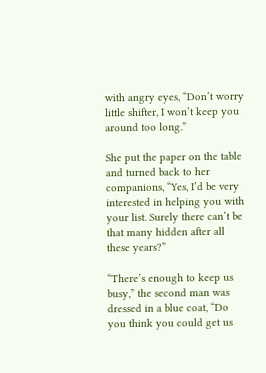with angry eyes, “Don’t worry little shifter, I won’t keep you around too long.”

She put the paper on the table and turned back to her companions, “Yes, I’d be very interested in helping you with your list. Surely there can’t be that many hidden after all these years?”

“There’s enough to keep us busy,” the second man was dressed in a blue coat, “Do you think you could get us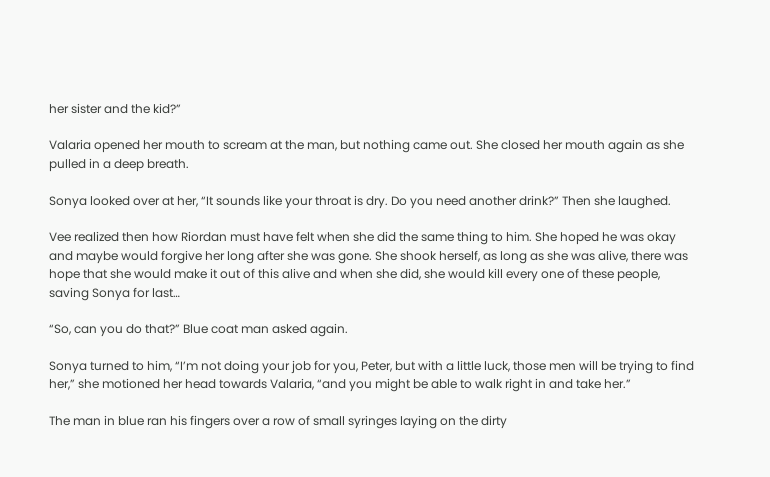her sister and the kid?”

Valaria opened her mouth to scream at the man, but nothing came out. She closed her mouth again as she pulled in a deep breath.

Sonya looked over at her, “It sounds like your throat is dry. Do you need another drink?” Then she laughed.

Vee realized then how Riordan must have felt when she did the same thing to him. She hoped he was okay and maybe would forgive her long after she was gone. She shook herself, as long as she was alive, there was hope that she would make it out of this alive and when she did, she would kill every one of these people, saving Sonya for last…

“So, can you do that?” Blue coat man asked again.

Sonya turned to him, “I’m not doing your job for you, Peter, but with a little luck, those men will be trying to find her,” she motioned her head towards Valaria, “and you might be able to walk right in and take her.”

The man in blue ran his fingers over a row of small syringes laying on the dirty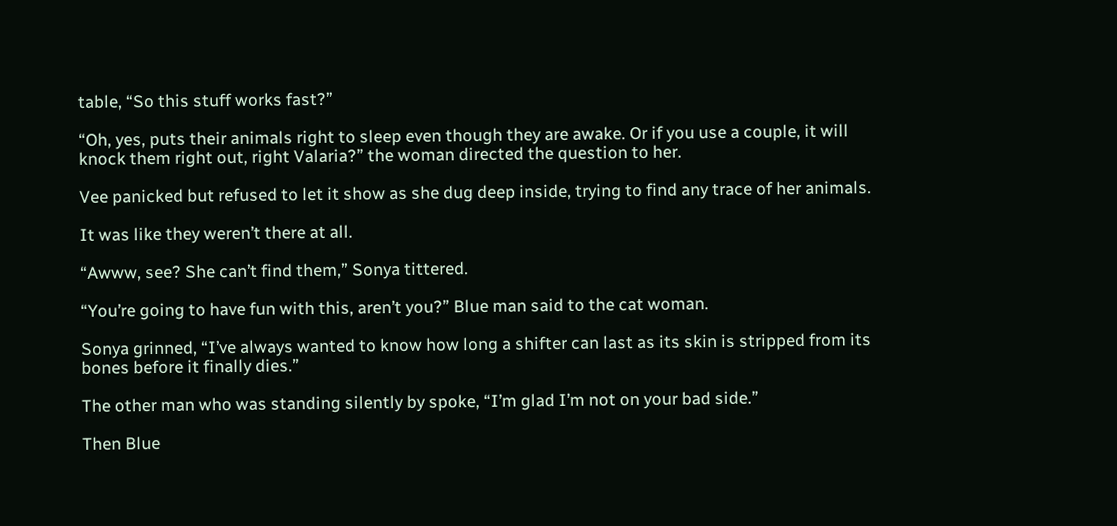table, “So this stuff works fast?”

“Oh, yes, puts their animals right to sleep even though they are awake. Or if you use a couple, it will knock them right out, right Valaria?” the woman directed the question to her.

Vee panicked but refused to let it show as she dug deep inside, trying to find any trace of her animals.

It was like they weren’t there at all.

“Awww, see? She can’t find them,” Sonya tittered.

“You’re going to have fun with this, aren’t you?” Blue man said to the cat woman.

Sonya grinned, “I’ve always wanted to know how long a shifter can last as its skin is stripped from its bones before it finally dies.”

The other man who was standing silently by spoke, “I’m glad I’m not on your bad side.”

Then Blue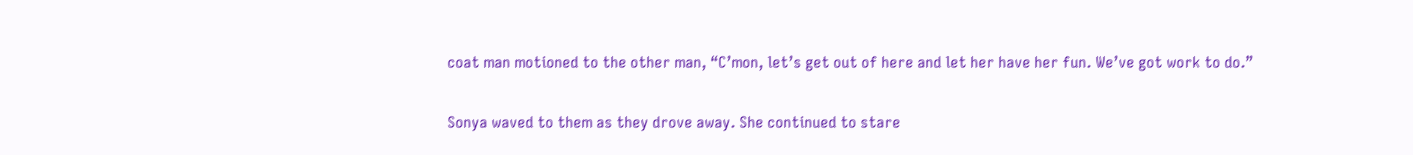coat man motioned to the other man, “C’mon, let’s get out of here and let her have her fun. We’ve got work to do.”

Sonya waved to them as they drove away. She continued to stare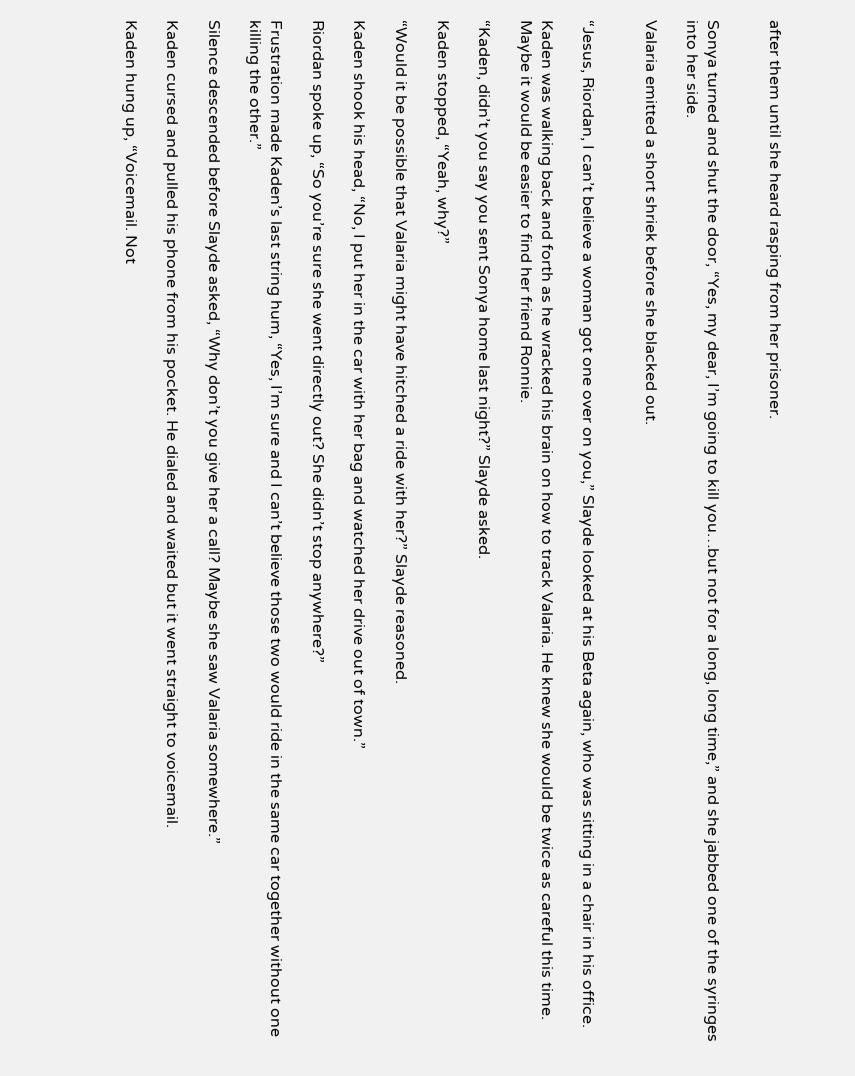after them until she heard rasping from her prisoner.


Sonya turned and shut the door, “Yes, my dear, I’m going to kill you…but not for a long, long time,” and she jabbed one of the syringes into her side.

Valaria emitted a short shriek before she blacked out.


“Jesus, Riordan, I can’t believe a woman got one over on you,” Slayde looked at his Beta again, who was sitting in a chair in his office.

Kaden was walking back and forth as he wracked his brain on how to track Valaria. He knew she would be twice as careful this time. Maybe it would be easier to find her friend Ronnie.

“Kaden, didn’t you say you sent Sonya home last night?” Slayde asked.

Kaden stopped, “Yeah, why?”

“Would it be possible that Valaria might have hitched a ride with her?” Slayde reasoned.

Kaden shook his head, “No, I put her in the car with her bag and watched her drive out of town.”

Riordan spoke up, “So you’re sure she went directly out? She didn’t stop anywhere?”

Frustration made Kaden’s last string hum, “Yes, I’m sure and I can’t believe those two would ride in the same car together without one killing the other.”

Silence descended before Slayde asked, “Why don’t you give her a call? Maybe she saw Valaria somewhere.”

Kaden cursed and pulled his phone from his pocket. He dialed and waited but it went straight to voicemail.

Kaden hung up, “Voicemail. Not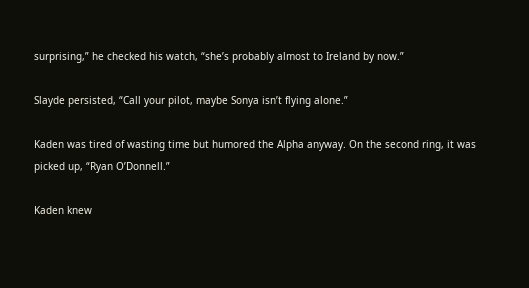surprising,” he checked his watch, “she’s probably almost to Ireland by now.”

Slayde persisted, “Call your pilot, maybe Sonya isn’t flying alone.”

Kaden was tired of wasting time but humored the Alpha anyway. On the second ring, it was picked up, “Ryan O’Donnell.”

Kaden knew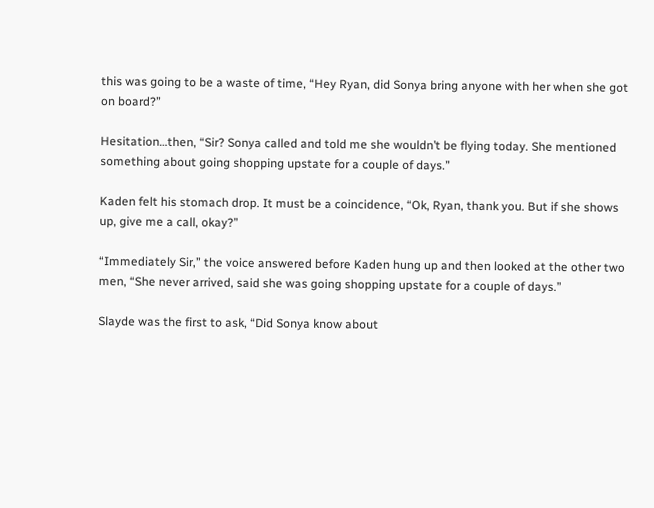this was going to be a waste of time, “Hey Ryan, did Sonya bring anyone with her when she got on board?”

Hesitation…then, “Sir? Sonya called and told me she wouldn’t be flying today. She mentioned something about going shopping upstate for a couple of days.”

Kaden felt his stomach drop. It must be a coincidence, “Ok, Ryan, thank you. But if she shows up, give me a call, okay?”

“Immediately Sir,” the voice answered before Kaden hung up and then looked at the other two men, “She never arrived, said she was going shopping upstate for a couple of days.”

Slayde was the first to ask, “Did Sonya know about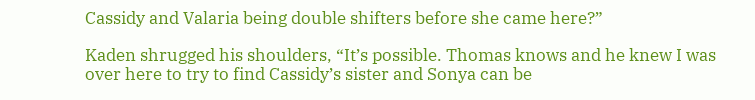Cassidy and Valaria being double shifters before she came here?”

Kaden shrugged his shoulders, “It’s possible. Thomas knows and he knew I was over here to try to find Cassidy’s sister and Sonya can be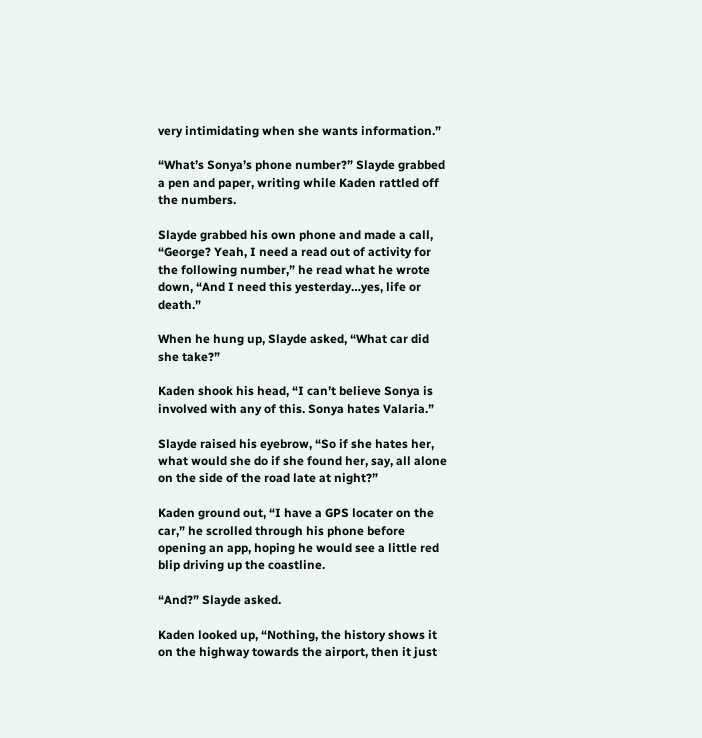very intimidating when she wants information.”

“What’s Sonya’s phone number?” Slayde grabbed a pen and paper, writing while Kaden rattled off the numbers.

Slayde grabbed his own phone and made a call, “George? Yeah, I need a read out of activity for the following number,” he read what he wrote down, “And I need this yesterday…yes, life or death.”

When he hung up, Slayde asked, “What car did she take?”

Kaden shook his head, “I can’t believe Sonya is involved with any of this. Sonya hates Valaria.”

Slayde raised his eyebrow, “So if she hates her, what would she do if she found her, say, all alone on the side of the road late at night?”

Kaden ground out, “I have a GPS locater on the car,” he scrolled through his phone before opening an app, hoping he would see a little red blip driving up the coastline.

“And?” Slayde asked.

Kaden looked up, “Nothing, the history shows it on the highway towards the airport, then it just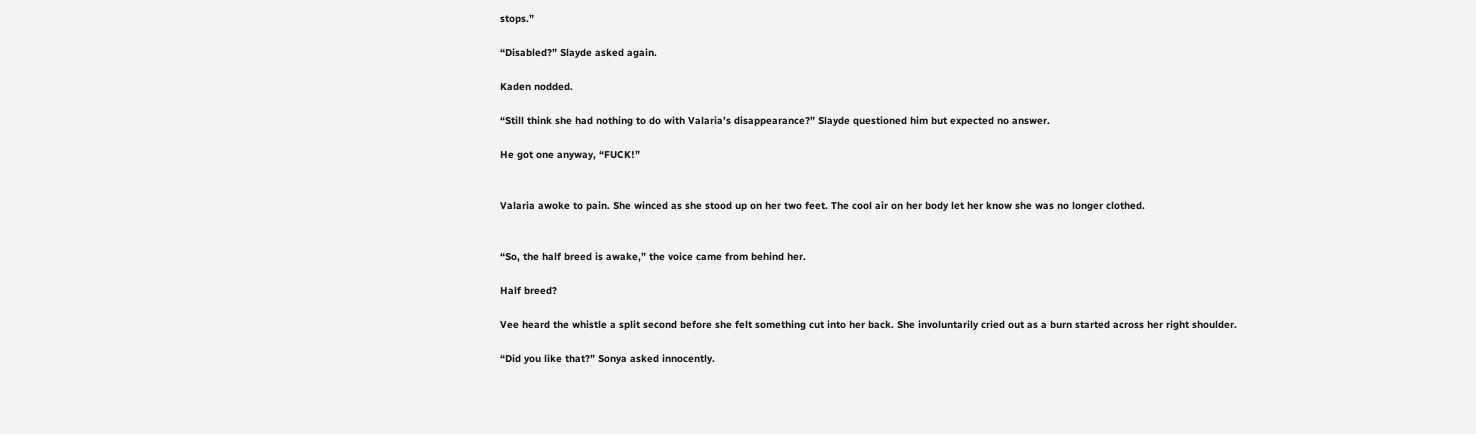stops.”

“Disabled?” Slayde asked again.

Kaden nodded.

“Still think she had nothing to do with Valaria’s disappearance?” Slayde questioned him but expected no answer.

He got one anyway, “FUCK!”


Valaria awoke to pain. She winced as she stood up on her two feet. The cool air on her body let her know she was no longer clothed.


“So, the half breed is awake,” the voice came from behind her.

Half breed?

Vee heard the whistle a split second before she felt something cut into her back. She involuntarily cried out as a burn started across her right shoulder.

“Did you like that?” Sonya asked innocently.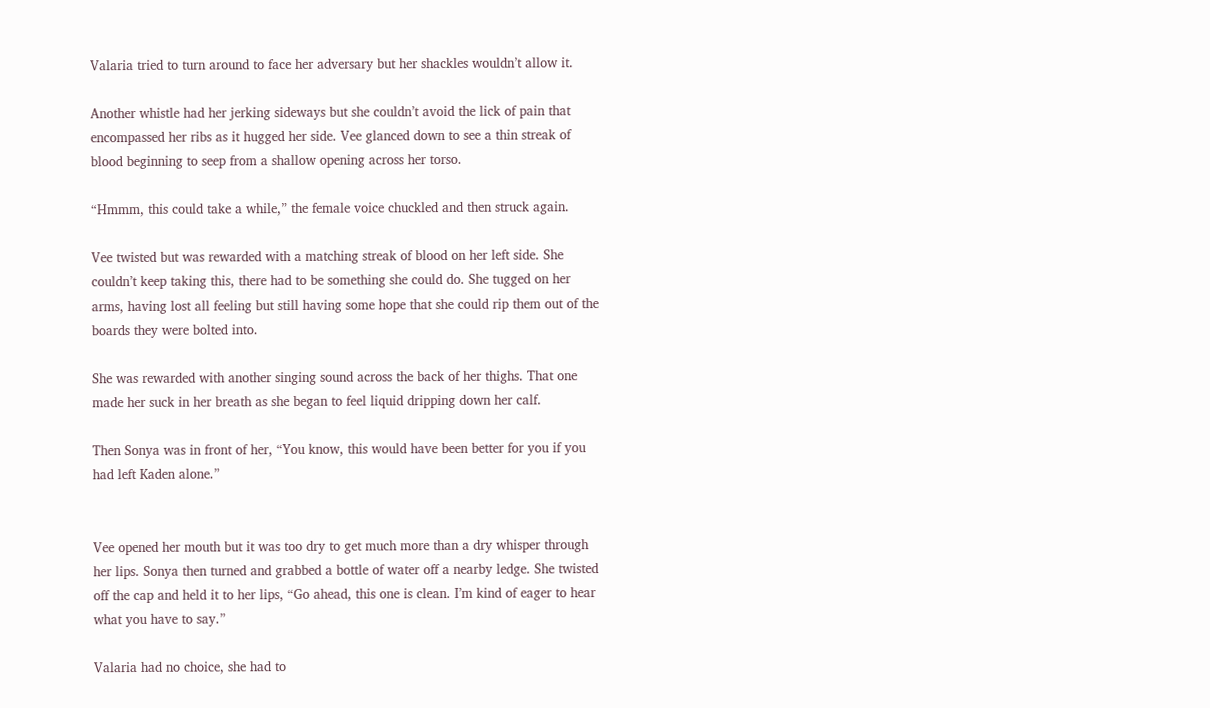Valaria tried to turn around to face her adversary but her shackles wouldn’t allow it.

Another whistle had her jerking sideways but she couldn’t avoid the lick of pain that encompassed her ribs as it hugged her side. Vee glanced down to see a thin streak of blood beginning to seep from a shallow opening across her torso.

“Hmmm, this could take a while,” the female voice chuckled and then struck again.

Vee twisted but was rewarded with a matching streak of blood on her left side. She couldn’t keep taking this, there had to be something she could do. She tugged on her arms, having lost all feeling but still having some hope that she could rip them out of the boards they were bolted into.

She was rewarded with another singing sound across the back of her thighs. That one made her suck in her breath as she began to feel liquid dripping down her calf.

Then Sonya was in front of her, “You know, this would have been better for you if you had left Kaden alone.”


Vee opened her mouth but it was too dry to get much more than a dry whisper through her lips. Sonya then turned and grabbed a bottle of water off a nearby ledge. She twisted off the cap and held it to her lips, “Go ahead, this one is clean. I’m kind of eager to hear what you have to say.”

Valaria had no choice, she had to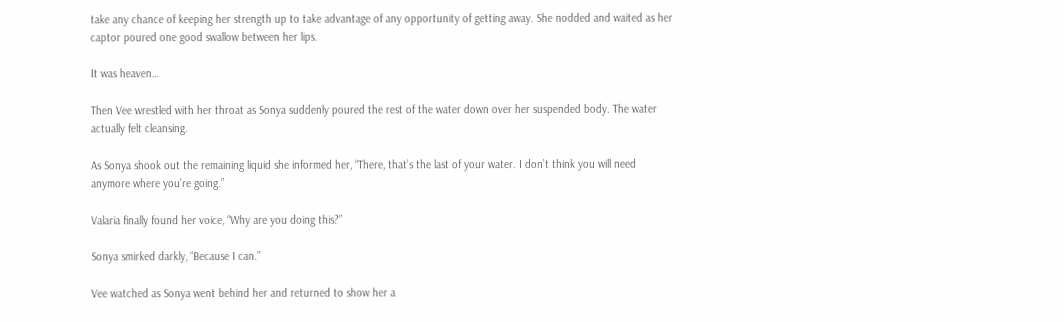take any chance of keeping her strength up to take advantage of any opportunity of getting away. She nodded and waited as her captor poured one good swallow between her lips.

It was heaven…

Then Vee wrestled with her throat as Sonya suddenly poured the rest of the water down over her suspended body. The water actually felt cleansing.

As Sonya shook out the remaining liquid she informed her, “There, that’s the last of your water. I don’t think you will need anymore where you’re going.”

Valaria finally found her voice, “Why are you doing this?”

Sonya smirked darkly, “Because I can.”

Vee watched as Sonya went behind her and returned to show her a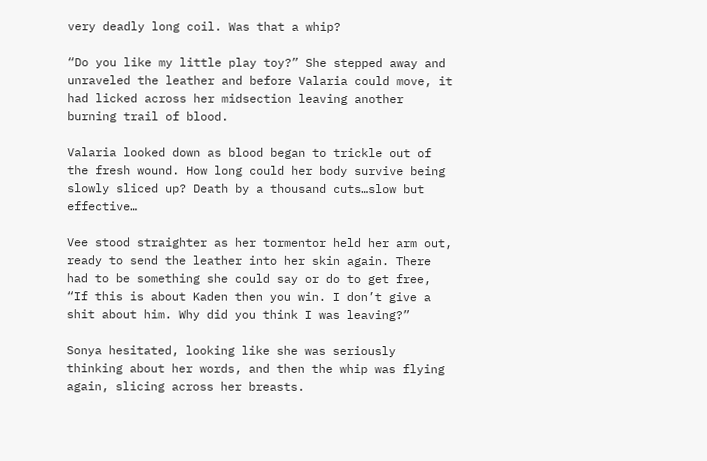very deadly long coil. Was that a whip?

“Do you like my little play toy?” She stepped away and unraveled the leather and before Valaria could move, it had licked across her midsection leaving another burning trail of blood.

Valaria looked down as blood began to trickle out of the fresh wound. How long could her body survive being slowly sliced up? Death by a thousand cuts…slow but effective…

Vee stood straighter as her tormentor held her arm out, ready to send the leather into her skin again. There had to be something she could say or do to get free, “If this is about Kaden then you win. I don’t give a shit about him. Why did you think I was leaving?”

Sonya hesitated, looking like she was seriously thinking about her words, and then the whip was flying again, slicing across her breasts.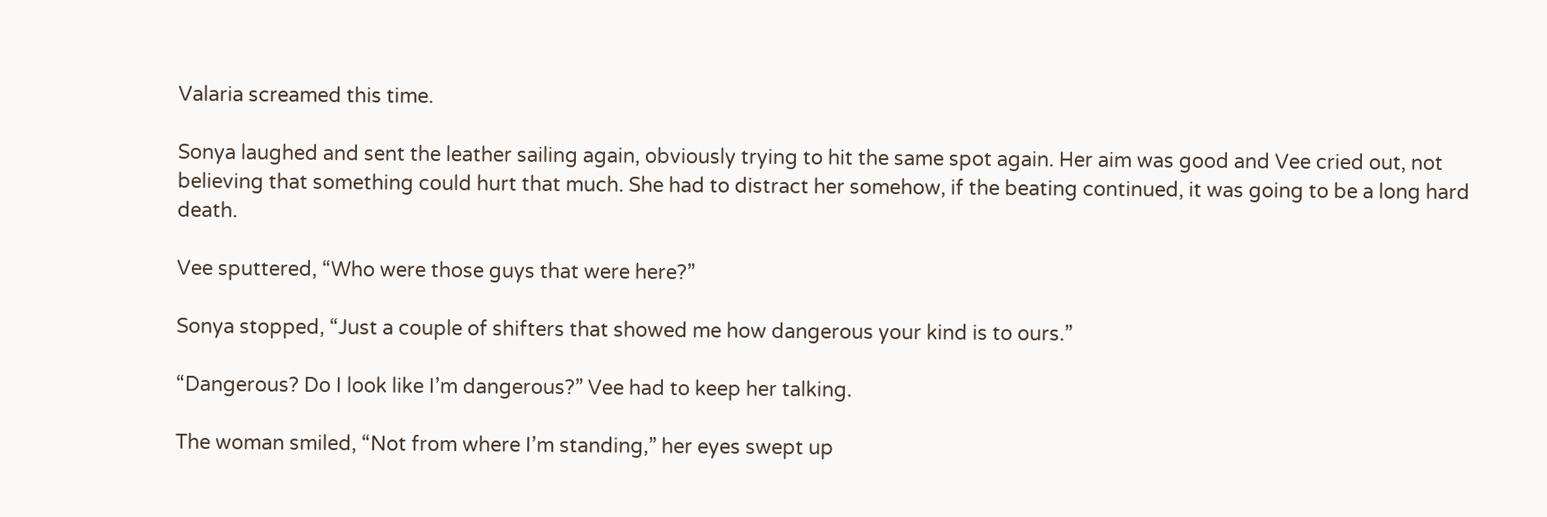Valaria screamed this time.

Sonya laughed and sent the leather sailing again, obviously trying to hit the same spot again. Her aim was good and Vee cried out, not believing that something could hurt that much. She had to distract her somehow, if the beating continued, it was going to be a long hard death.

Vee sputtered, “Who were those guys that were here?”

Sonya stopped, “Just a couple of shifters that showed me how dangerous your kind is to ours.”

“Dangerous? Do I look like I’m dangerous?” Vee had to keep her talking.

The woman smiled, “Not from where I’m standing,” her eyes swept up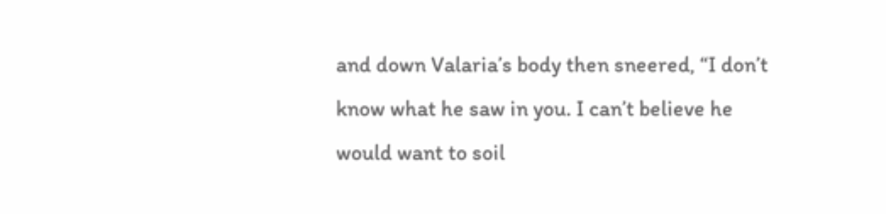and down Valaria’s body then sneered, “I don’t know what he saw in you. I can’t believe he would want to soil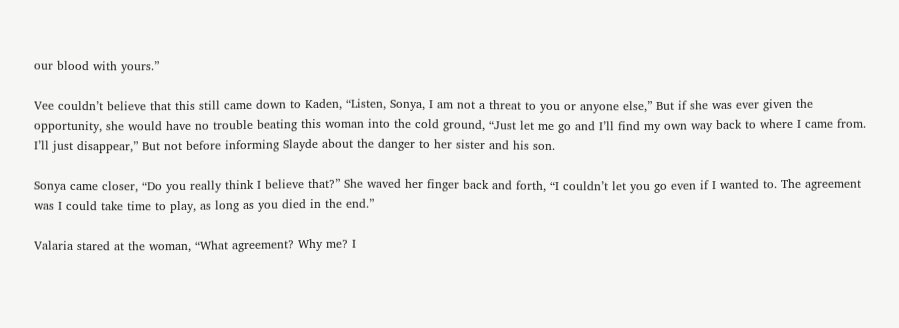our blood with yours.”

Vee couldn’t believe that this still came down to Kaden, “Listen, Sonya, I am not a threat to you or anyone else,” But if she was ever given the opportunity, she would have no trouble beating this woman into the cold ground, “Just let me go and I’ll find my own way back to where I came from. I’ll just disappear,” But not before informing Slayde about the danger to her sister and his son.

Sonya came closer, “Do you really think I believe that?” She waved her finger back and forth, “I couldn’t let you go even if I wanted to. The agreement was I could take time to play, as long as you died in the end.”

Valaria stared at the woman, “What agreement? Why me? I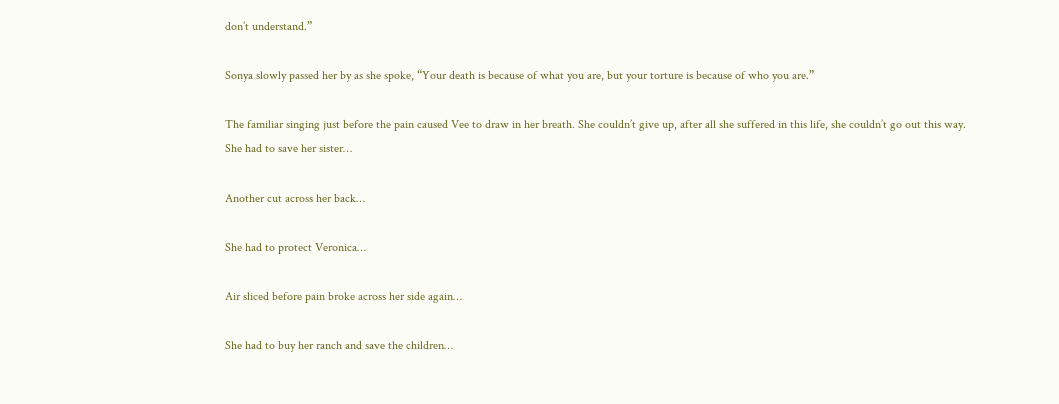don’t understand.”

Sonya slowly passed her by as she spoke, “Your death is because of what you are, but your torture is because of who you are.”

The familiar singing just before the pain caused Vee to draw in her breath. She couldn’t give up, after all she suffered in this life, she couldn’t go out this way. She had to save her sister…

Another cut across her back…

She had to protect Veronica…

Air sliced before pain broke across her side again…

She had to buy her ranch and save the children…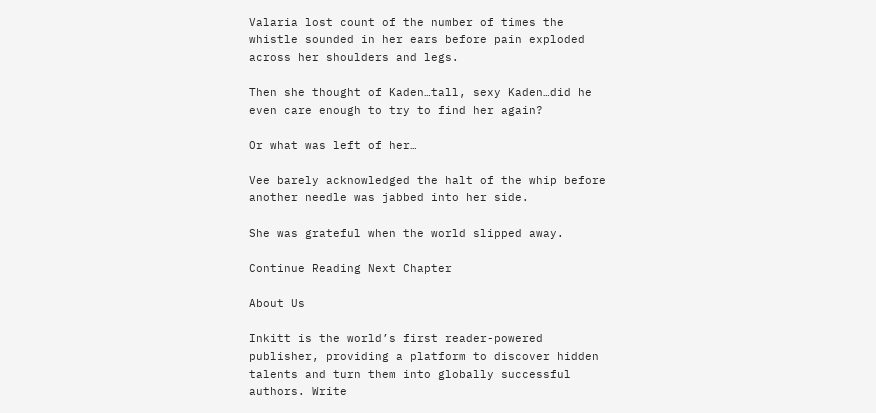Valaria lost count of the number of times the whistle sounded in her ears before pain exploded across her shoulders and legs.

Then she thought of Kaden…tall, sexy Kaden…did he even care enough to try to find her again?

Or what was left of her…

Vee barely acknowledged the halt of the whip before another needle was jabbed into her side.

She was grateful when the world slipped away.

Continue Reading Next Chapter

About Us

Inkitt is the world’s first reader-powered publisher, providing a platform to discover hidden talents and turn them into globally successful authors. Write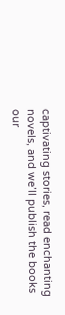captivating stories, read enchanting novels, and we’ll publish the books our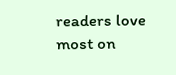readers love most on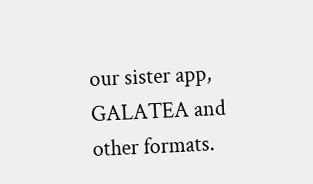our sister app, GALATEA and other formats.